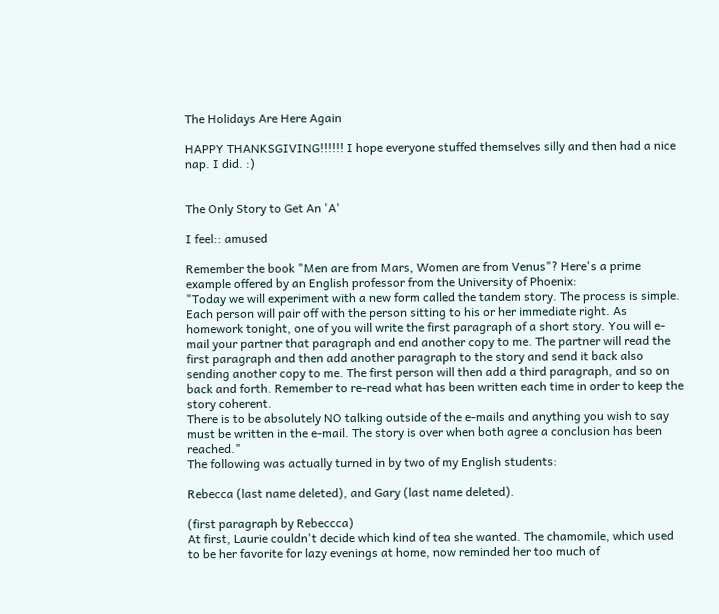The Holidays Are Here Again

HAPPY THANKSGIVING!!!!!! I hope everyone stuffed themselves silly and then had a nice nap. I did. :)


The Only Story to Get An 'A'

I feel:: amused

Remember the book "Men are from Mars, Women are from Venus"? Here's a prime example offered by an English professor from the University of Phoenix:
"Today we will experiment with a new form called the tandem story. The process is simple. Each person will pair off with the person sitting to his or her immediate right. As homework tonight, one of you will write the first paragraph of a short story. You will e-mail your partner that paragraph and end another copy to me. The partner will read the first paragraph and then add another paragraph to the story and send it back also sending another copy to me. The first person will then add a third paragraph, and so on back and forth. Remember to re-read what has been written each time in order to keep the story coherent.
There is to be absolutely NO talking outside of the e-mails and anything you wish to say must be written in the e-mail. The story is over when both agree a conclusion has been reached."
The following was actually turned in by two of my English students:

Rebecca (last name deleted), and Gary (last name deleted).

(first paragraph by Rebeccca)
At first, Laurie couldn't decide which kind of tea she wanted. The chamomile, which used to be her favorite for lazy evenings at home, now reminded her too much of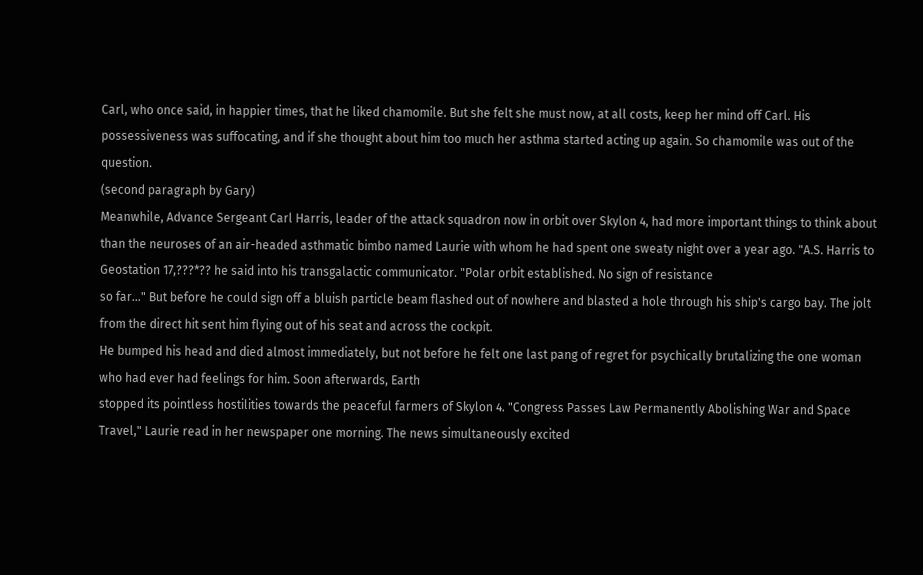Carl, who once said, in happier times, that he liked chamomile. But she felt she must now, at all costs, keep her mind off Carl. His possessiveness was suffocating, and if she thought about him too much her asthma started acting up again. So chamomile was out of the question.
(second paragraph by Gary)
Meanwhile, Advance Sergeant Carl Harris, leader of the attack squadron now in orbit over Skylon 4, had more important things to think about than the neuroses of an air-headed asthmatic bimbo named Laurie with whom he had spent one sweaty night over a year ago. "A.S. Harris to Geostation 17,???*?? he said into his transgalactic communicator. "Polar orbit established. No sign of resistance
so far..." But before he could sign off a bluish particle beam flashed out of nowhere and blasted a hole through his ship's cargo bay. The jolt from the direct hit sent him flying out of his seat and across the cockpit.
He bumped his head and died almost immediately, but not before he felt one last pang of regret for psychically brutalizing the one woman who had ever had feelings for him. Soon afterwards, Earth
stopped its pointless hostilities towards the peaceful farmers of Skylon 4. "Congress Passes Law Permanently Abolishing War and Space Travel," Laurie read in her newspaper one morning. The news simultaneously excited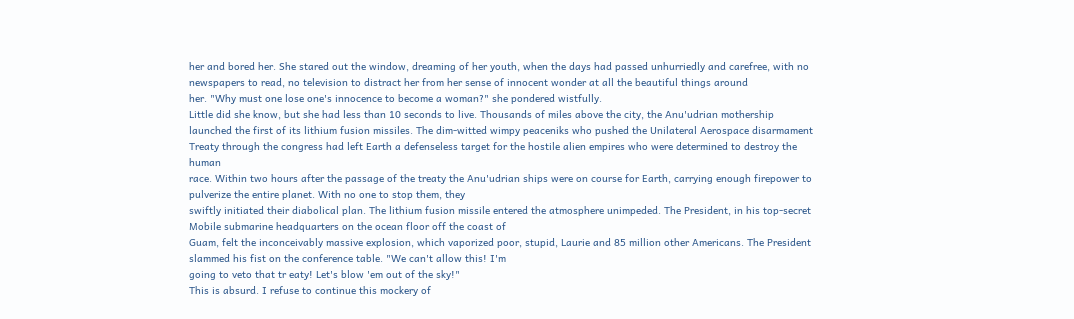her and bored her. She stared out the window, dreaming of her youth, when the days had passed unhurriedly and carefree, with no newspapers to read, no television to distract her from her sense of innocent wonder at all the beautiful things around
her. "Why must one lose one's innocence to become a woman?" she pondered wistfully.
Little did she know, but she had less than 10 seconds to live. Thousands of miles above the city, the Anu'udrian mothership launched the first of its lithium fusion missiles. The dim-witted wimpy peaceniks who pushed the Unilateral Aerospace disarmament Treaty through the congress had left Earth a defenseless target for the hostile alien empires who were determined to destroy the human
race. Within two hours after the passage of the treaty the Anu'udrian ships were on course for Earth, carrying enough firepower to pulverize the entire planet. With no one to stop them, they
swiftly initiated their diabolical plan. The lithium fusion missile entered the atmosphere unimpeded. The President, in his top-secret Mobile submarine headquarters on the ocean floor off the coast of
Guam, felt the inconceivably massive explosion, which vaporized poor, stupid, Laurie and 85 million other Americans. The President slammed his fist on the conference table. "We can't allow this! I'm
going to veto that tr eaty! Let's blow 'em out of the sky!"
This is absurd. I refuse to continue this mockery of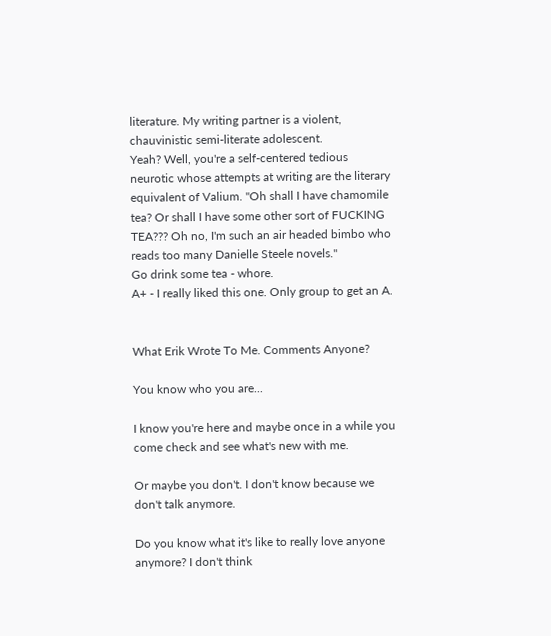literature. My writing partner is a violent, chauvinistic semi-literate adolescent.
Yeah? Well, you're a self-centered tedious neurotic whose attempts at writing are the literary equivalent of Valium. "Oh shall I have chamomile tea? Or shall I have some other sort of FUCKING
TEA??? Oh no, I'm such an air headed bimbo who reads too many Danielle Steele novels."
Go drink some tea - whore.
A+ - I really liked this one. Only group to get an A.


What Erik Wrote To Me. Comments Anyone?

You know who you are...

I know you're here and maybe once in a while you come check and see what's new with me.

Or maybe you don't. I don't know because we don't talk anymore.

Do you know what it's like to really love anyone anymore? I don't think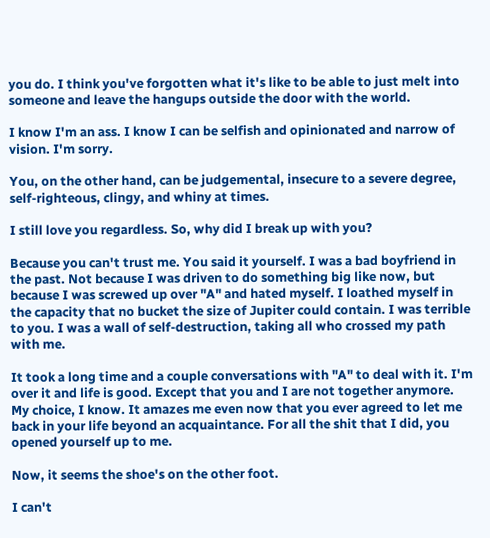you do. I think you've forgotten what it's like to be able to just melt into someone and leave the hangups outside the door with the world.

I know I'm an ass. I know I can be selfish and opinionated and narrow of vision. I'm sorry.

You, on the other hand, can be judgemental, insecure to a severe degree, self-righteous, clingy, and whiny at times.

I still love you regardless. So, why did I break up with you?

Because you can't trust me. You said it yourself. I was a bad boyfriend in the past. Not because I was driven to do something big like now, but because I was screwed up over "A" and hated myself. I loathed myself in the capacity that no bucket the size of Jupiter could contain. I was terrible to you. I was a wall of self-destruction, taking all who crossed my path with me.

It took a long time and a couple conversations with "A" to deal with it. I'm over it and life is good. Except that you and I are not together anymore. My choice, I know. It amazes me even now that you ever agreed to let me back in your life beyond an acquaintance. For all the shit that I did, you opened yourself up to me.

Now, it seems the shoe's on the other foot.

I can't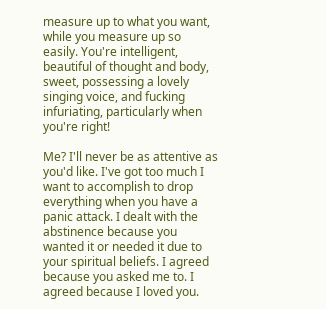measure up to what you want, while you measure up so easily. You're intelligent, beautiful of thought and body, sweet, possessing a lovely singing voice, and fucking infuriating, particularly when you're right!

Me? I'll never be as attentive as you'd like. I've got too much I want to accomplish to drop everything when you have a panic attack. I dealt with the abstinence because you wanted it or needed it due to your spiritual beliefs. I agreed because you asked me to. I agreed because I loved you.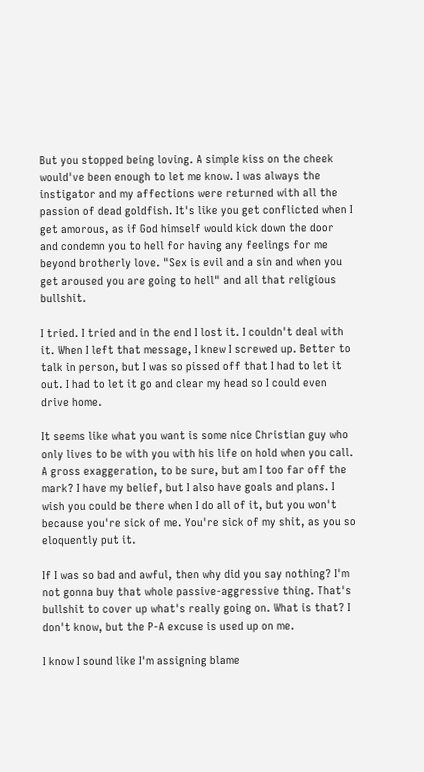But you stopped being loving. A simple kiss on the cheek would've been enough to let me know. I was always the instigator and my affections were returned with all the passion of dead goldfish. It's like you get conflicted when I get amorous, as if God himself would kick down the door and condemn you to hell for having any feelings for me beyond brotherly love. "Sex is evil and a sin and when you get aroused you are going to hell" and all that religious bullshit.

I tried. I tried and in the end I lost it. I couldn't deal with it. When I left that message, I knew I screwed up. Better to talk in person, but I was so pissed off that I had to let it out. I had to let it go and clear my head so I could even drive home.

It seems like what you want is some nice Christian guy who only lives to be with you with his life on hold when you call. A gross exaggeration, to be sure, but am I too far off the mark? I have my belief, but I also have goals and plans. I wish you could be there when I do all of it, but you won't because you're sick of me. You're sick of my shit, as you so eloquently put it.

If I was so bad and awful, then why did you say nothing? I'm not gonna buy that whole passive-aggressive thing. That's bullshit to cover up what's really going on. What is that? I don't know, but the P-A excuse is used up on me.

I know I sound like I'm assigning blame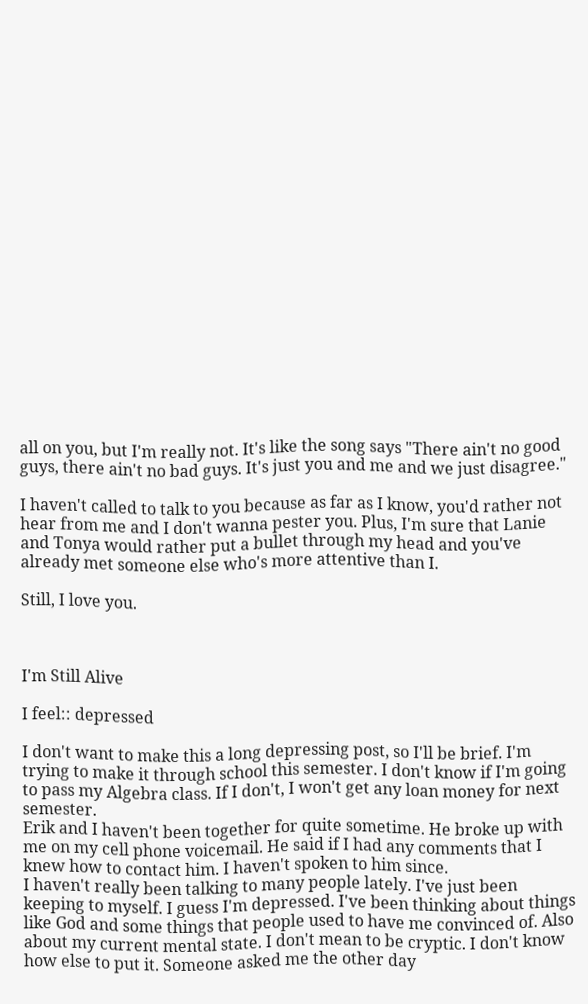all on you, but I'm really not. It's like the song says "There ain't no good guys, there ain't no bad guys. It's just you and me and we just disagree."

I haven't called to talk to you because as far as I know, you'd rather not hear from me and I don't wanna pester you. Plus, I'm sure that Lanie and Tonya would rather put a bullet through my head and you've already met someone else who's more attentive than I.

Still, I love you.



I'm Still Alive

I feel:: depressed

I don't want to make this a long depressing post, so I'll be brief. I'm trying to make it through school this semester. I don't know if I'm going to pass my Algebra class. If I don't, I won't get any loan money for next semester.
Erik and I haven't been together for quite sometime. He broke up with me on my cell phone voicemail. He said if I had any comments that I knew how to contact him. I haven't spoken to him since.
I haven't really been talking to many people lately. I've just been keeping to myself. I guess I'm depressed. I've been thinking about things like God and some things that people used to have me convinced of. Also about my current mental state. I don't mean to be cryptic. I don't know how else to put it. Someone asked me the other day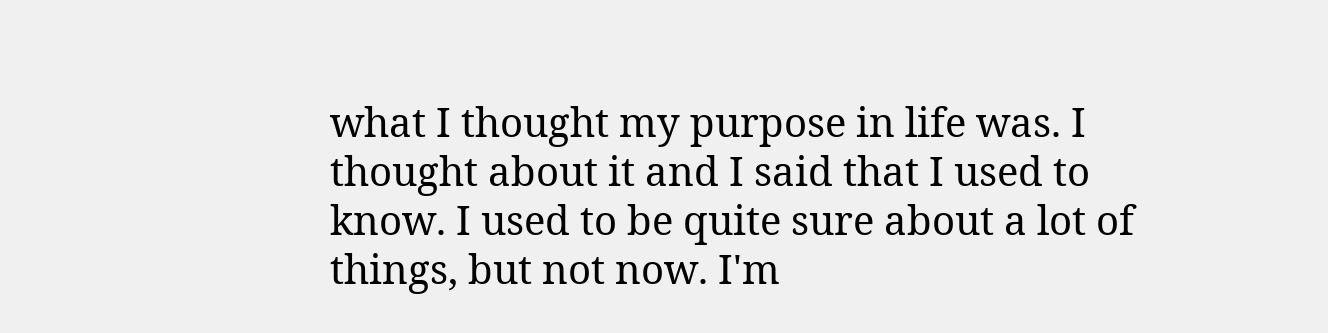what I thought my purpose in life was. I thought about it and I said that I used to know. I used to be quite sure about a lot of things, but not now. I'm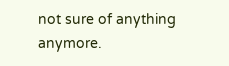not sure of anything anymore.